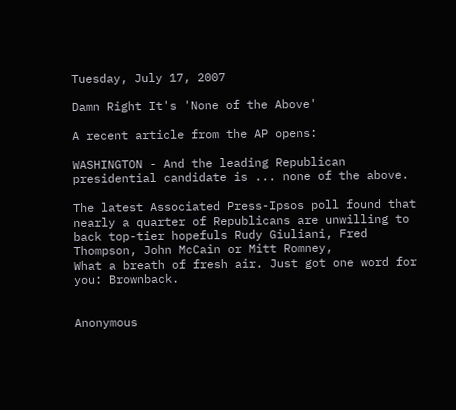Tuesday, July 17, 2007

Damn Right It's 'None of the Above'

A recent article from the AP opens:

WASHINGTON - And the leading Republican presidential candidate is ... none of the above.

The latest Associated Press-Ipsos poll found that nearly a quarter of Republicans are unwilling to back top-tier hopefuls Rudy Giuliani, Fred Thompson, John McCain or Mitt Romney,
What a breath of fresh air. Just got one word for you: Brownback.


Anonymous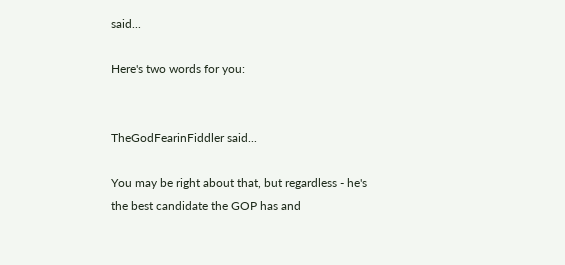said...

Here's two words for you:


TheGodFearinFiddler said...

You may be right about that, but regardless - he's the best candidate the GOP has and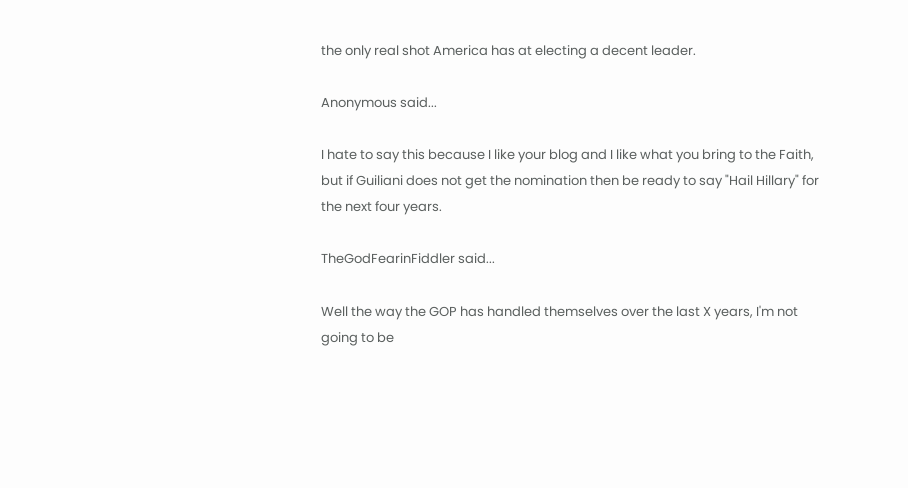the only real shot America has at electing a decent leader.

Anonymous said...

I hate to say this because I like your blog and I like what you bring to the Faith, but if Guiliani does not get the nomination then be ready to say "Hail Hillary" for the next four years.

TheGodFearinFiddler said...

Well the way the GOP has handled themselves over the last X years, I'm not going to be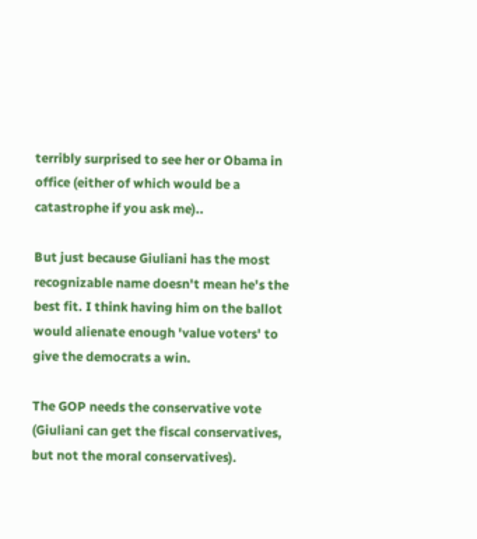terribly surprised to see her or Obama in office (either of which would be a catastrophe if you ask me)..

But just because Giuliani has the most recognizable name doesn't mean he's the best fit. I think having him on the ballot would alienate enough 'value voters' to give the democrats a win.

The GOP needs the conservative vote (Giuliani can get the fiscal conservatives, but not the moral conservatives).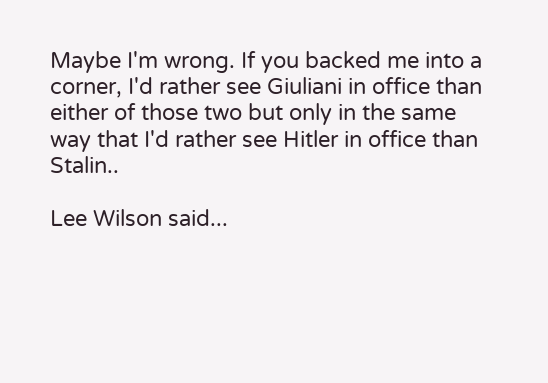Maybe I'm wrong. If you backed me into a corner, I'd rather see Giuliani in office than either of those two but only in the same way that I'd rather see Hitler in office than Stalin..

Lee Wilson said...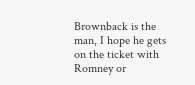Brownback is the man, I hope he gets on the ticket with Romney or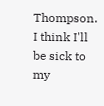Thompson. I think I'll be sick to my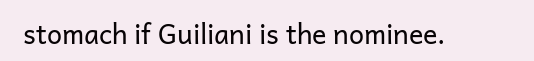stomach if Guiliani is the nominee.